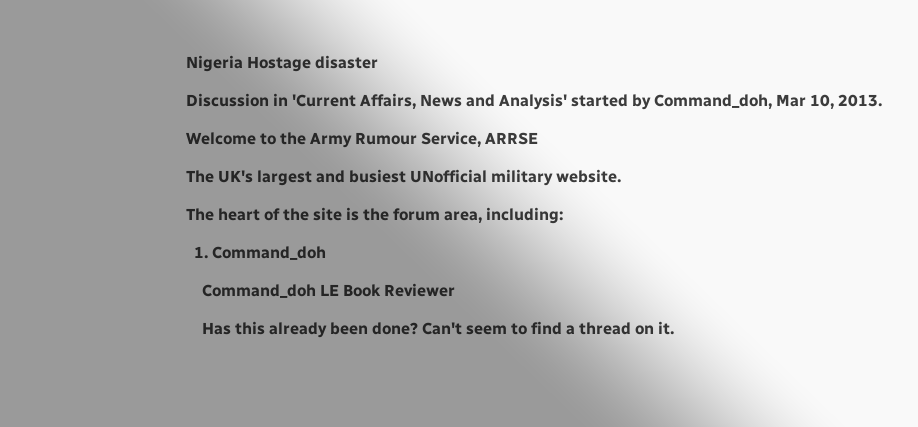Nigeria Hostage disaster

Discussion in 'Current Affairs, News and Analysis' started by Command_doh, Mar 10, 2013.

Welcome to the Army Rumour Service, ARRSE

The UK's largest and busiest UNofficial military website.

The heart of the site is the forum area, including:

  1. Command_doh

    Command_doh LE Book Reviewer

    Has this already been done? Can't seem to find a thread on it.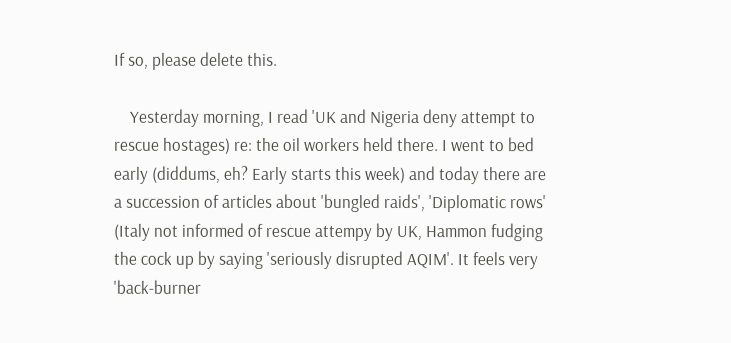If so, please delete this.

    Yesterday morning, I read 'UK and Nigeria deny attempt to rescue hostages) re: the oil workers held there. I went to bed early (diddums, eh? Early starts this week) and today there are a succession of articles about 'bungled raids', 'Diplomatic rows' (Italy not informed of rescue attempy by UK, Hammon fudging the cock up by saying 'seriously disrupted AQIM'. It feels very 'back-burner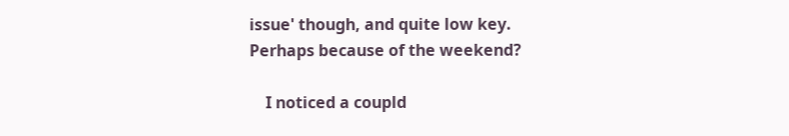issue' though, and quite low key. Perhaps because of the weekend?

    I noticed a coupld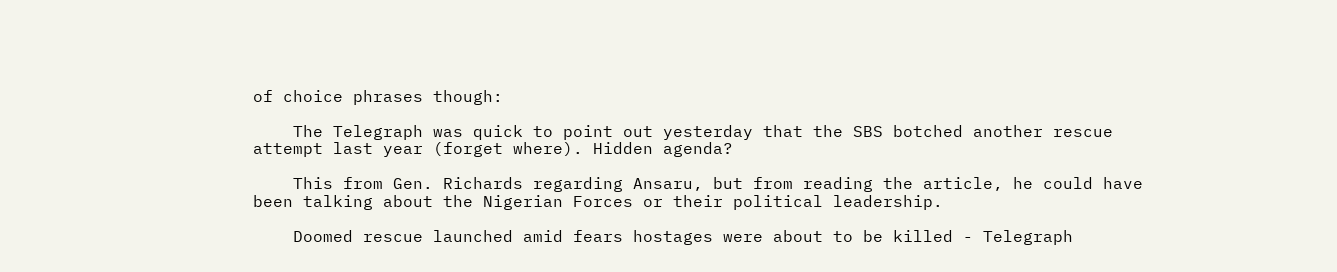of choice phrases though:

    The Telegraph was quick to point out yesterday that the SBS botched another rescue attempt last year (forget where). Hidden agenda?

    This from Gen. Richards regarding Ansaru, but from reading the article, he could have been talking about the Nigerian Forces or their political leadership.

    Doomed rescue launched amid fears hostages were about to be killed - Telegraph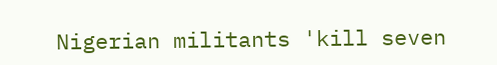Nigerian militants 'kill seven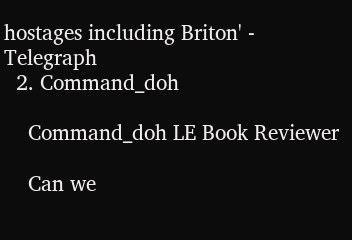hostages including Briton' - Telegraph
  2. Command_doh

    Command_doh LE Book Reviewer

    Can we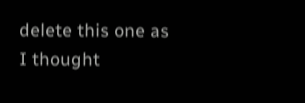delete this one as I thought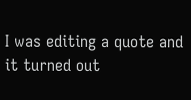I was editing a quote and it turned out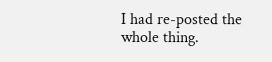I had re-posted the whole thing.